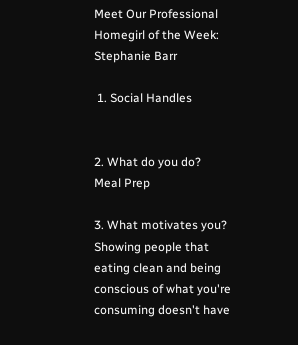Meet Our Professional Homegirl of the Week: Stephanie Barr

 1. Social Handles


2. What do you do?
Meal Prep

3. What motivates you?
Showing people that eating clean and being conscious of what you're consuming doesn't have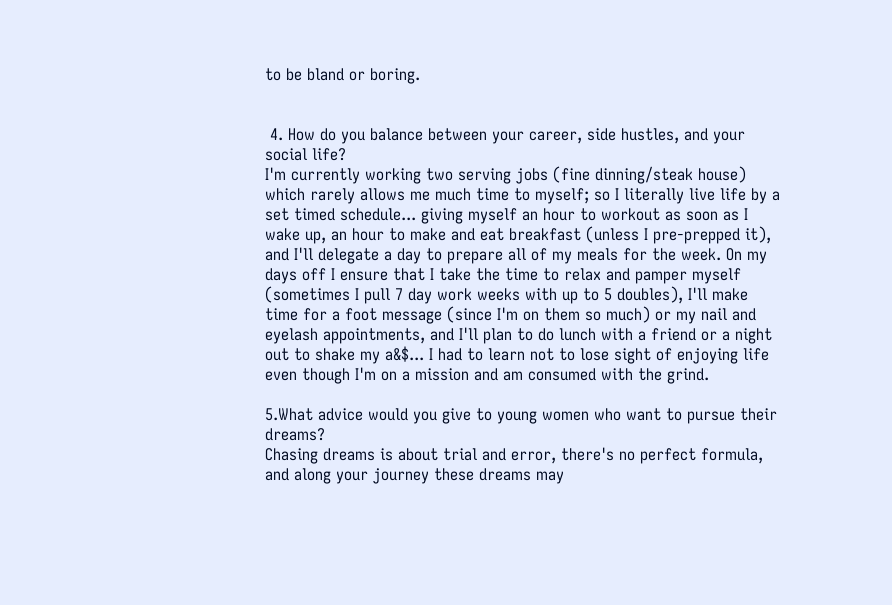to be bland or boring.


 4. How do you balance between your career, side hustles, and your social life?
I'm currently working two serving jobs (fine dinning/steak house) which rarely allows me much time to myself; so I literally live life by a set timed schedule... giving myself an hour to workout as soon as I wake up, an hour to make and eat breakfast (unless I pre-prepped it), and I'll delegate a day to prepare all of my meals for the week. On my days off I ensure that I take the time to relax and pamper myself (sometimes I pull 7 day work weeks with up to 5 doubles), I'll make time for a foot message (since I'm on them so much) or my nail and eyelash appointments, and I'll plan to do lunch with a friend or a night out to shake my a&$... I had to learn not to lose sight of enjoying life even though I'm on a mission and am consumed with the grind.

5.What advice would you give to young women who want to pursue their dreams?
Chasing dreams is about trial and error, there's no perfect formula, and along your journey these dreams may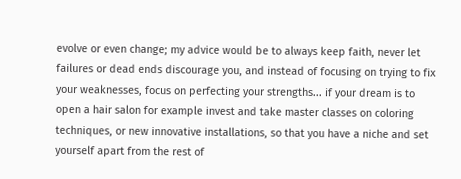evolve or even change; my advice would be to always keep faith, never let failures or dead ends discourage you, and instead of focusing on trying to fix your weaknesses, focus on perfecting your strengths... if your dream is to open a hair salon for example invest and take master classes on coloring techniques, or new innovative installations, so that you have a niche and set yourself apart from the rest of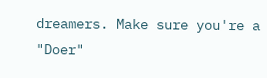dreamers. Make sure you're a "Doer"